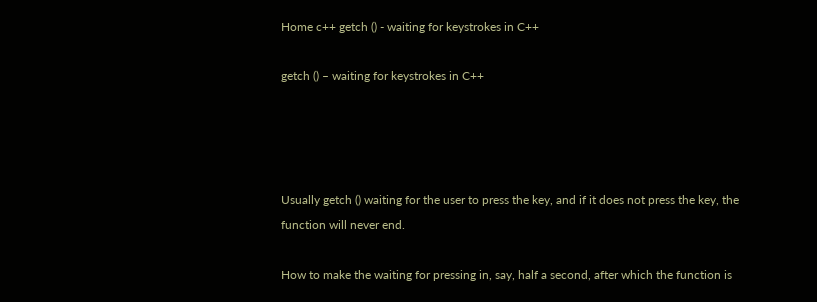Home c++ getch () - waiting for keystrokes in C++

getch () – waiting for keystrokes in C++




Usually getch () waiting for the user to press the key, and if it does not press the key, the function will never end.

How to make the waiting for pressing in, say, half a second, after which the function is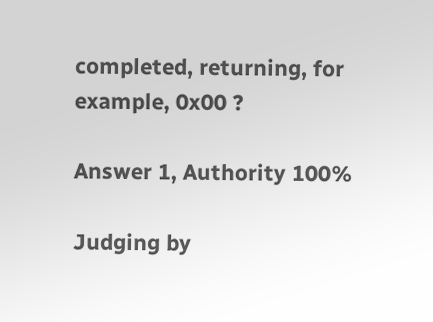completed, returning, for example, 0x00 ?

Answer 1, Authority 100%

Judging by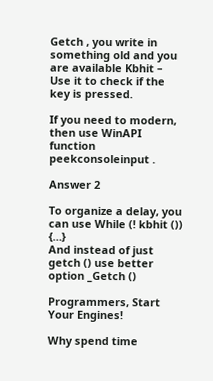Getch , you write in something old and you are available Kbhit – Use it to check if the key is pressed.

If you need to modern, then use WinAPI function peekconsoleinput .

Answer 2

To organize a delay, you can use While (! kbhit ()) {…}
And instead of just getch () use better option _Getch ()

Programmers, Start Your Engines!

Why spend time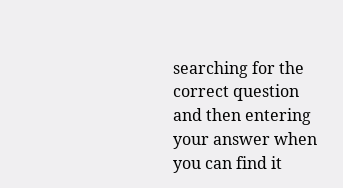searching for the correct question and then entering your answer when you can find it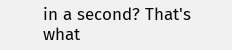in a second? That's what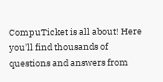CompuTicket is all about! Here you'll find thousands of questions and answers from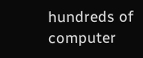hundreds of computer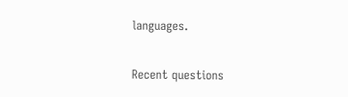languages.

Recent questions